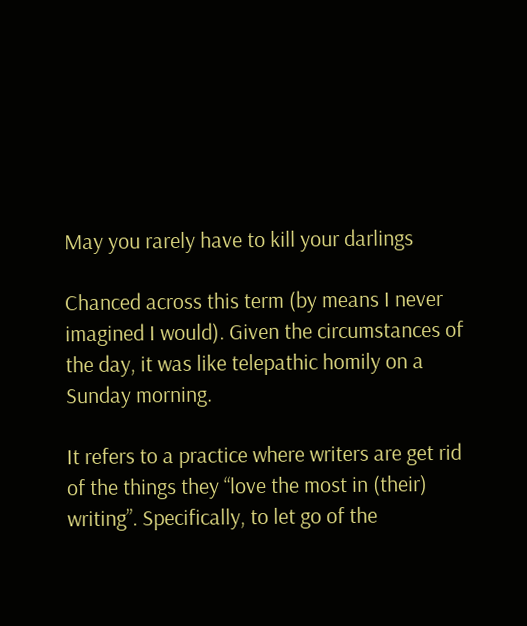May you rarely have to kill your darlings

Chanced across this term (by means I never imagined I would). Given the circumstances of the day, it was like telepathic homily on a Sunday morning.

It refers to a practice where writers are get rid of the things they “love the most in (their) writing”. Specifically, to let go of the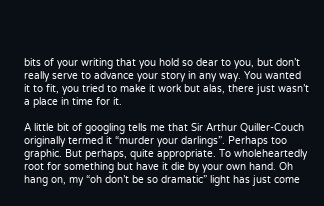bits of your writing that you hold so dear to you, but don’t really serve to advance your story in any way. You wanted it to fit, you tried to make it work but alas, there just wasn’t a place in time for it.

A little bit of googling tells me that Sir Arthur Quiller-Couch originally termed it “murder your darlings”. Perhaps too graphic. But perhaps, quite appropriate. To wholeheartedly root for something but have it die by your own hand. Oh hang on, my “oh don’t be so dramatic” light has just come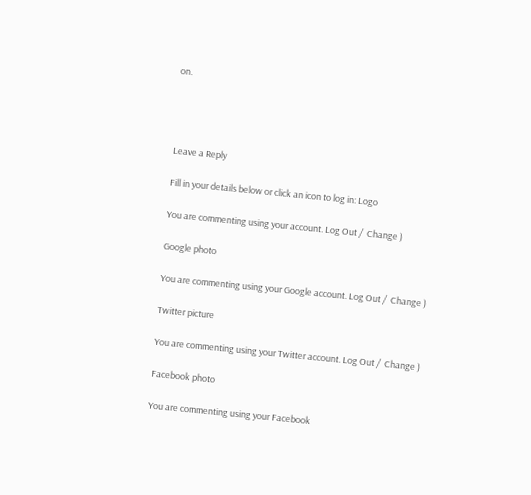on.




Leave a Reply

Fill in your details below or click an icon to log in: Logo

You are commenting using your account. Log Out /  Change )

Google photo

You are commenting using your Google account. Log Out /  Change )

Twitter picture

You are commenting using your Twitter account. Log Out /  Change )

Facebook photo

You are commenting using your Facebook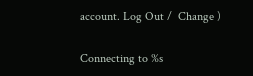account. Log Out /  Change )

Connecting to %s